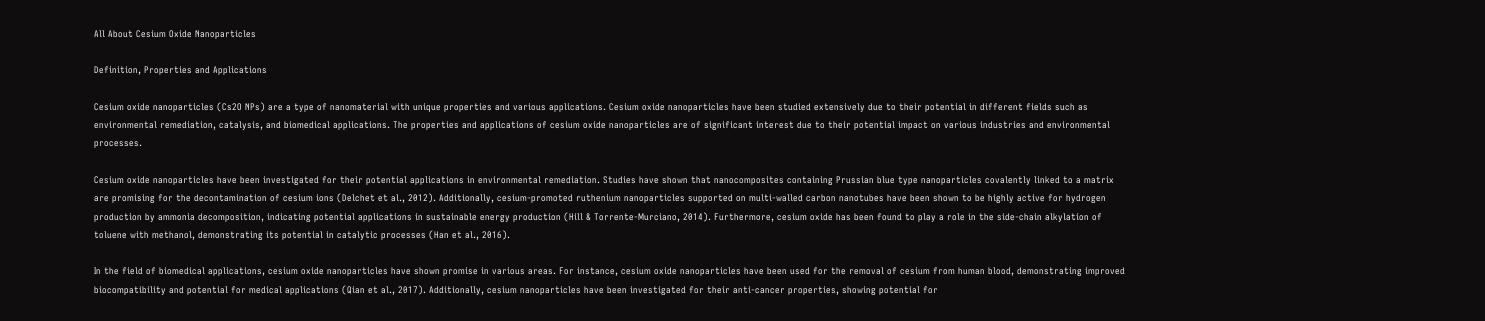All About Cesium Oxide Nanoparticles

Definition, Properties and Applications

Cesium oxide nanoparticles (Cs2O NPs) are a type of nanomaterial with unique properties and various applications. Cesium oxide nanoparticles have been studied extensively due to their potential in different fields such as environmental remediation, catalysis, and biomedical applications. The properties and applications of cesium oxide nanoparticles are of significant interest due to their potential impact on various industries and environmental processes.

Cesium oxide nanoparticles have been investigated for their potential applications in environmental remediation. Studies have shown that nanocomposites containing Prussian blue type nanoparticles covalently linked to a matrix are promising for the decontamination of cesium ions (Delchet et al., 2012). Additionally, cesium-promoted ruthenium nanoparticles supported on multi-walled carbon nanotubes have been shown to be highly active for hydrogen production by ammonia decomposition, indicating potential applications in sustainable energy production (Hill & Torrente-Murciano, 2014). Furthermore, cesium oxide has been found to play a role in the side-chain alkylation of toluene with methanol, demonstrating its potential in catalytic processes (Han et al., 2016).

In the field of biomedical applications, cesium oxide nanoparticles have shown promise in various areas. For instance, cesium oxide nanoparticles have been used for the removal of cesium from human blood, demonstrating improved biocompatibility and potential for medical applications (Qian et al., 2017). Additionally, cesium nanoparticles have been investigated for their anti-cancer properties, showing potential for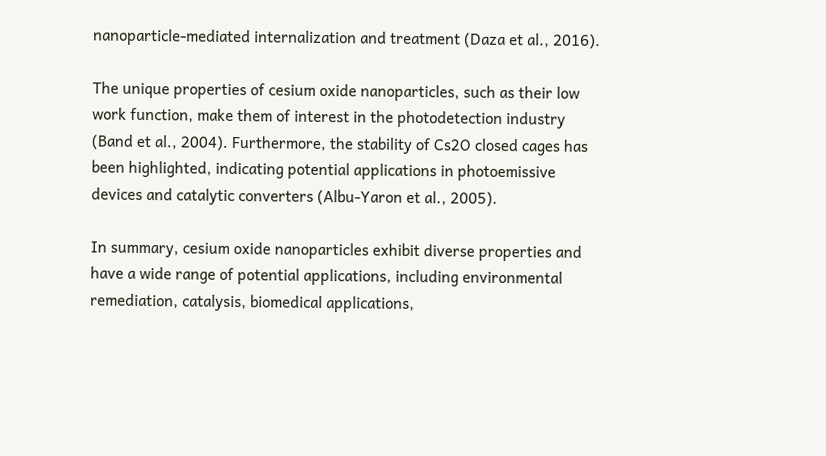nanoparticle-mediated internalization and treatment (Daza et al., 2016).

The unique properties of cesium oxide nanoparticles, such as their low work function, make them of interest in the photodetection industry (Band et al., 2004). Furthermore, the stability of Cs2O closed cages has been highlighted, indicating potential applications in photoemissive devices and catalytic converters (Albu‐Yaron et al., 2005).

In summary, cesium oxide nanoparticles exhibit diverse properties and have a wide range of potential applications, including environmental remediation, catalysis, biomedical applications,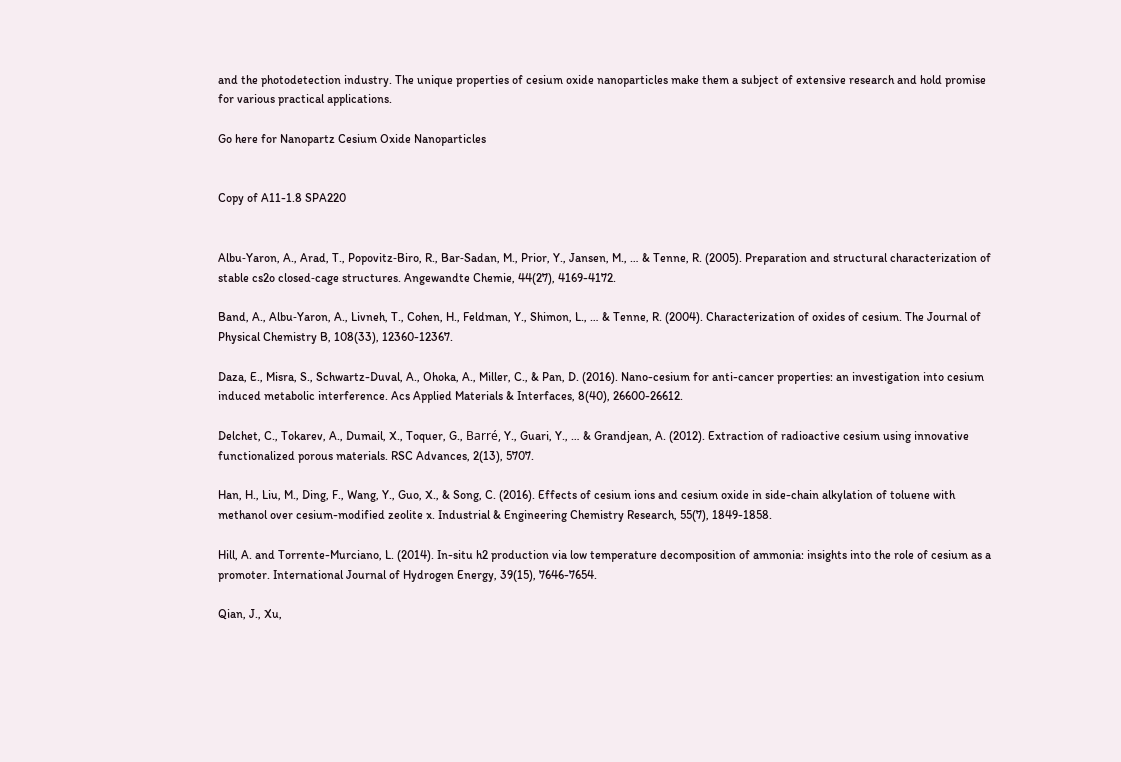and the photodetection industry. The unique properties of cesium oxide nanoparticles make them a subject of extensive research and hold promise for various practical applications.

Go here for Nanopartz Cesium Oxide Nanoparticles


Copy of A11-1.8 SPA220


Albu‐Yaron, A., Arad, T., Popovitz‐Biro, R., Bar‐Sadan, M., Prior, Y., Jansen, M., … & Tenne, R. (2005). Preparation and structural characterization of stable cs2o closed‐cage structures. Angewandte Chemie, 44(27), 4169-4172.

Band, A., Albu‐Yaron, A., Livneh, T., Cohen, H., Feldman, Y., Shimon, L., … & Tenne, R. (2004). Characterization of oxides of cesium. The Journal of Physical Chemistry B, 108(33), 12360-12367.

Daza, E., Misra, S., Schwartz-Duval, A., Ohoka, A., Miller, C., & Pan, D. (2016). Nano-cesium for anti-cancer properties: an investigation into cesium induced metabolic interference. Acs Applied Materials & Interfaces, 8(40), 26600-26612.

Delchet, C., Tokarev, A., Dumail, X., Toquer, G., Barré, Y., Guari, Y., … & Grandjean, A. (2012). Extraction of radioactive cesium using innovative functionalized porous materials. RSC Advances, 2(13), 5707.

Han, H., Liu, M., Ding, F., Wang, Y., Guo, X., & Song, C. (2016). Effects of cesium ions and cesium oxide in side-chain alkylation of toluene with methanol over cesium-modified zeolite x. Industrial & Engineering Chemistry Research, 55(7), 1849-1858.

Hill, A. and Torrente-Murciano, L. (2014). In-situ h2 production via low temperature decomposition of ammonia: insights into the role of cesium as a promoter. International Journal of Hydrogen Energy, 39(15), 7646-7654.

Qian, J., Xu,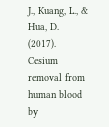J., Kuang, L., & Hua, D. (2017). Cesium removal from human blood by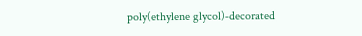poly(ethylene glycol)‐decorated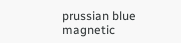prussian blue magnetic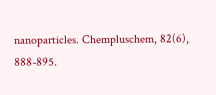nanoparticles. Chempluschem, 82(6), 888-895.